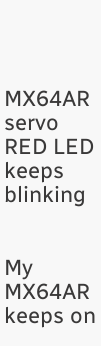MX64AR servo RED LED keeps blinking


My MX64AR keeps on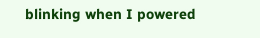blinking when I powered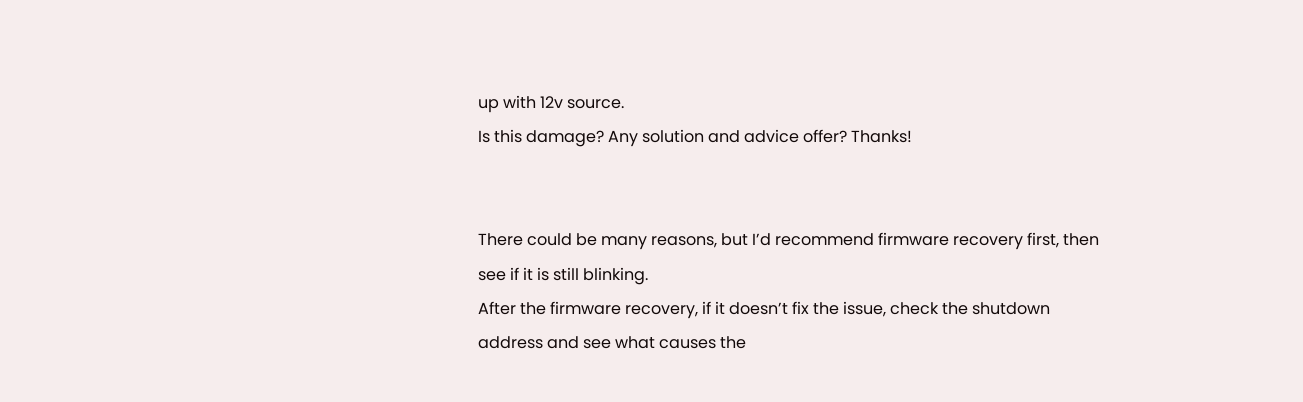up with 12v source.
Is this damage? Any solution and advice offer? Thanks!


There could be many reasons, but I’d recommend firmware recovery first, then see if it is still blinking.
After the firmware recovery, if it doesn’t fix the issue, check the shutdown address and see what causes the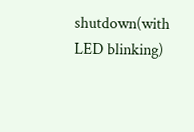shutdown(with LED blinking)